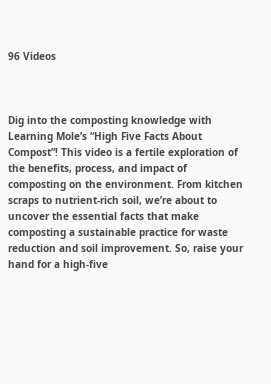96 Videos



Dig into the composting knowledge with Learning Mole’s “High Five Facts About Compost”! This video is a fertile exploration of the benefits, process, and impact of composting on the environment. From kitchen scraps to nutrient-rich soil, we’re about to uncover the essential facts that make composting a sustainable practice for waste reduction and soil improvement. So, raise your hand for a high-five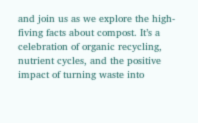and join us as we explore the high-fiving facts about compost. It’s a celebration of organic recycling, nutrient cycles, and the positive impact of turning waste into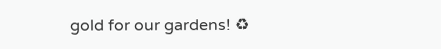gold for our gardens! ♻